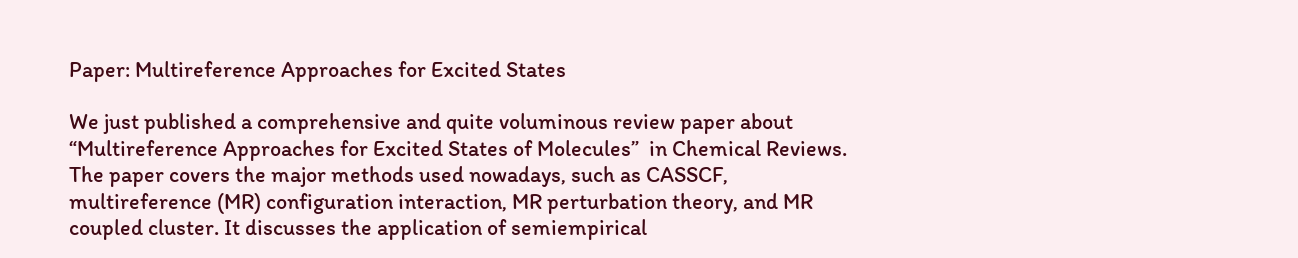Paper: Multireference Approaches for Excited States

We just published a comprehensive and quite voluminous review paper about “Multireference Approaches for Excited States of Molecules”  in Chemical Reviews. The paper covers the major methods used nowadays, such as CASSCF, multireference (MR) configuration interaction, MR perturbation theory, and MR coupled cluster. It discusses the application of semiempirical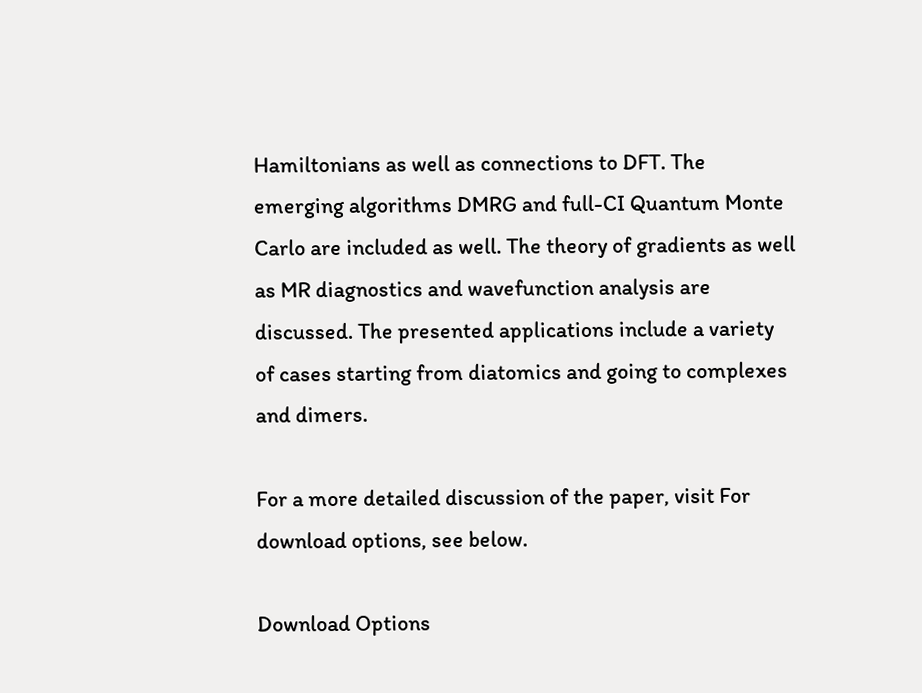Hamiltonians as well as connections to DFT. The emerging algorithms DMRG and full-CI Quantum Monte Carlo are included as well. The theory of gradients as well as MR diagnostics and wavefunction analysis are discussed. The presented applications include a variety of cases starting from diatomics and going to complexes and dimers.

For a more detailed discussion of the paper, visit For download options, see below.

Download Options